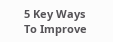5 Key Ways To Improve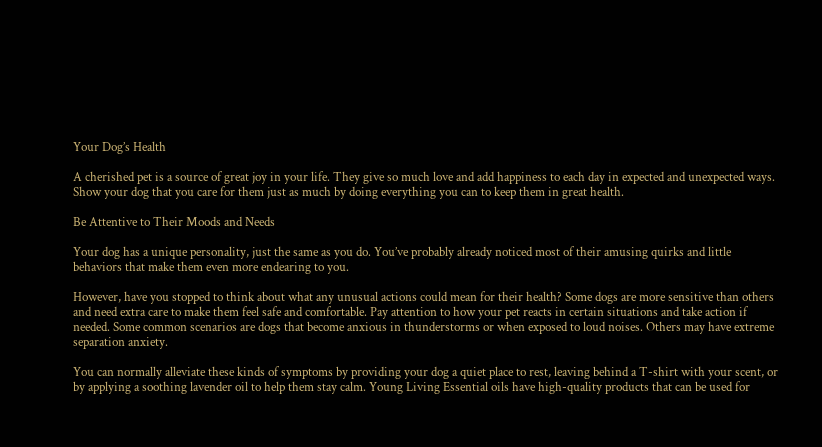Your Dog’s Health

A cherished pet is a source of great joy in your life. They give so much love and add happiness to each day in expected and unexpected ways. Show your dog that you care for them just as much by doing everything you can to keep them in great health.

Be Attentive to Their Moods and Needs

Your dog has a unique personality, just the same as you do. You’ve probably already noticed most of their amusing quirks and little behaviors that make them even more endearing to you.

However, have you stopped to think about what any unusual actions could mean for their health? Some dogs are more sensitive than others and need extra care to make them feel safe and comfortable. Pay attention to how your pet reacts in certain situations and take action if needed. Some common scenarios are dogs that become anxious in thunderstorms or when exposed to loud noises. Others may have extreme separation anxiety.

You can normally alleviate these kinds of symptoms by providing your dog a quiet place to rest, leaving behind a T-shirt with your scent, or by applying a soothing lavender oil to help them stay calm. Young Living Essential oils have high-quality products that can be used for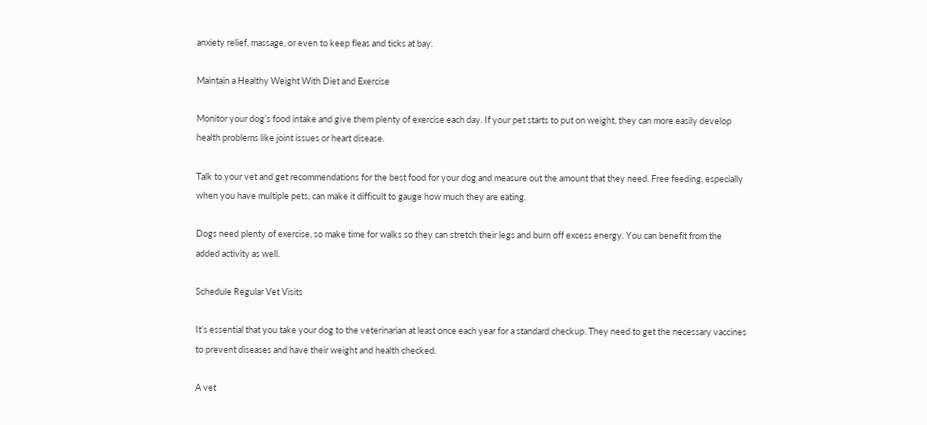anxiety relief, massage, or even to keep fleas and ticks at bay.

Maintain a Healthy Weight With Diet and Exercise

Monitor your dog’s food intake and give them plenty of exercise each day. If your pet starts to put on weight, they can more easily develop health problems like joint issues or heart disease.

Talk to your vet and get recommendations for the best food for your dog and measure out the amount that they need. Free feeding, especially when you have multiple pets, can make it difficult to gauge how much they are eating.

Dogs need plenty of exercise, so make time for walks so they can stretch their legs and burn off excess energy. You can benefit from the added activity as well.

Schedule Regular Vet Visits

It’s essential that you take your dog to the veterinarian at least once each year for a standard checkup. They need to get the necessary vaccines to prevent diseases and have their weight and health checked.

A vet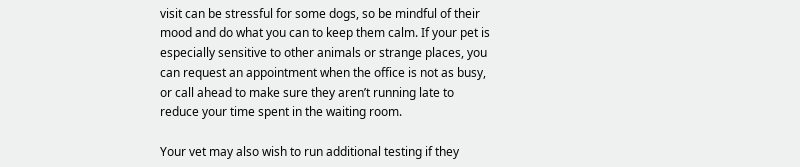visit can be stressful for some dogs, so be mindful of their mood and do what you can to keep them calm. If your pet is especially sensitive to other animals or strange places, you can request an appointment when the office is not as busy, or call ahead to make sure they aren’t running late to reduce your time spent in the waiting room.

Your vet may also wish to run additional testing if they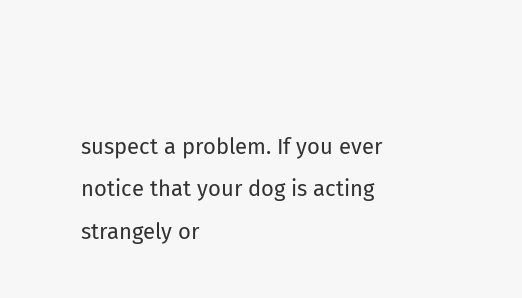suspect a problem. If you ever notice that your dog is acting strangely or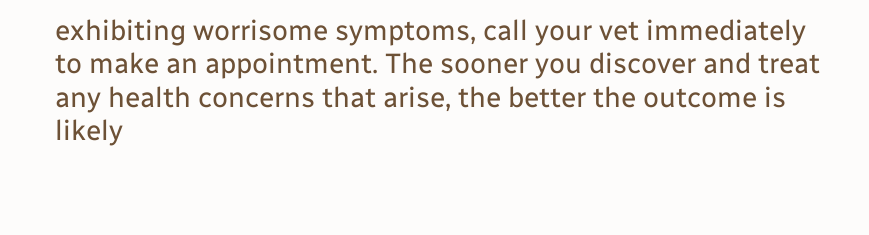exhibiting worrisome symptoms, call your vet immediately to make an appointment. The sooner you discover and treat any health concerns that arise, the better the outcome is likely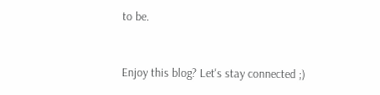to be.



Enjoy this blog? Let's stay connected ;)